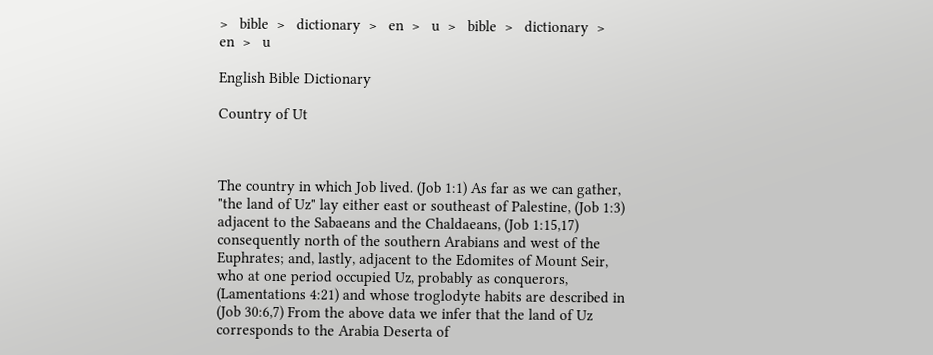>   bible  >   dictionary  >   en  >   u  >   bible  >   dictionary  >   en  >   u

English Bible Dictionary

Country of Ut



The country in which Job lived. (Job 1:1) As far as we can gather, "the land of Uz" lay either east or southeast of Palestine, (Job 1:3) adjacent to the Sabaeans and the Chaldaeans, (Job 1:15,17) consequently north of the southern Arabians and west of the Euphrates; and, lastly, adjacent to the Edomites of Mount Seir, who at one period occupied Uz, probably as conquerors, (Lamentations 4:21) and whose troglodyte habits are described in (Job 30:6,7) From the above data we infer that the land of Uz corresponds to the Arabia Deserta of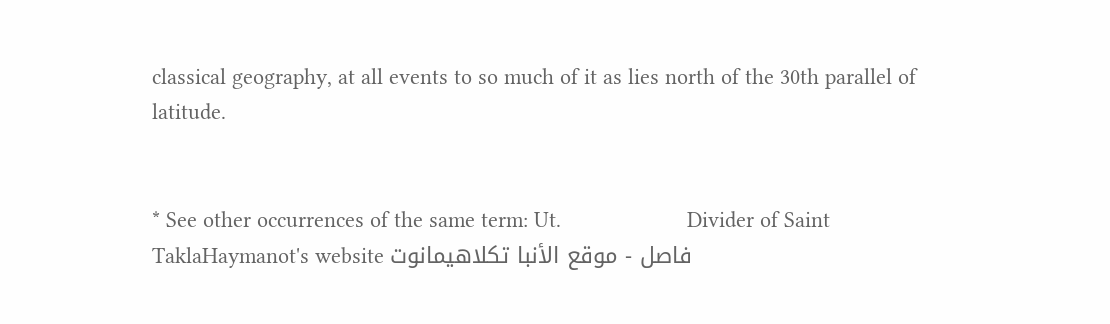classical geography, at all events to so much of it as lies north of the 30th parallel of latitude.


* See other occurrences of the same term: Ut.                     Divider of Saint TaklaHaymanot's website فاصل - موقع الأنبا تكلاهيمانوت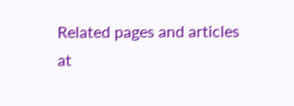Related pages and articles at